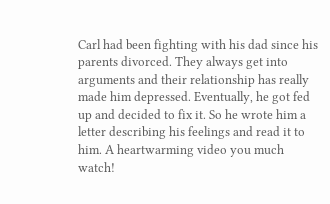Carl had been fighting with his dad since his parents divorced. They always get into arguments and their relationship has really made him depressed. Eventually, he got fed up and decided to fix it. So he wrote him a letter describing his feelings and read it to him. A heartwarming video you much watch!